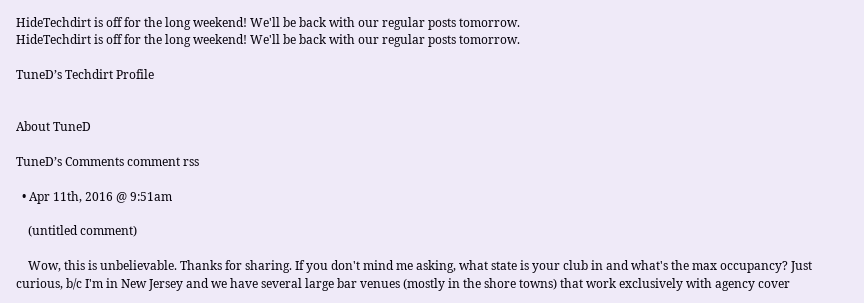HideTechdirt is off for the long weekend! We'll be back with our regular posts tomorrow.
HideTechdirt is off for the long weekend! We'll be back with our regular posts tomorrow.

TuneD’s Techdirt Profile


About TuneD

TuneD’s Comments comment rss

  • Apr 11th, 2016 @ 9:51am

    (untitled comment)

    Wow, this is unbelievable. Thanks for sharing. If you don't mind me asking, what state is your club in and what's the max occupancy? Just curious, b/c I'm in New Jersey and we have several large bar venues (mostly in the shore towns) that work exclusively with agency cover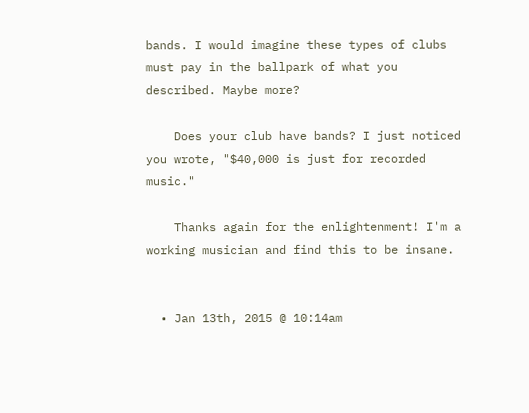bands. I would imagine these types of clubs must pay in the ballpark of what you described. Maybe more?

    Does your club have bands? I just noticed you wrote, "$40,000 is just for recorded music."

    Thanks again for the enlightenment! I'm a working musician and find this to be insane.


  • Jan 13th, 2015 @ 10:14am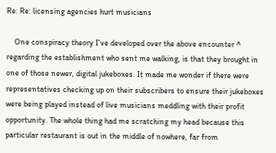Re: Re: licensing agencies hurt musicians

    One conspiracy theory I've developed over the above encounter ^ regarding the establishment who sent me walking, is that they brought in one of those newer, digital jukeboxes. It made me wonder if there were representatives checking up on their subscribers to ensure their jukeboxes were being played instead of live musicians meddling with their profit opportunity. The whole thing had me scratching my head because this particular restaurant is out in the middle of nowhere, far from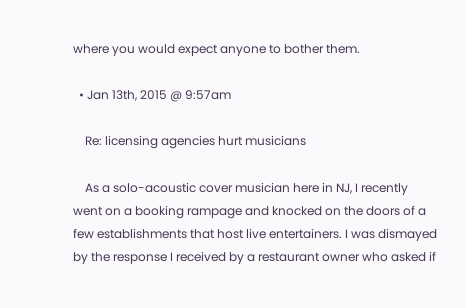where you would expect anyone to bother them.

  • Jan 13th, 2015 @ 9:57am

    Re: licensing agencies hurt musicians

    As a solo-acoustic cover musician here in NJ, I recently went on a booking rampage and knocked on the doors of a few establishments that host live entertainers. I was dismayed by the response I received by a restaurant owner who asked if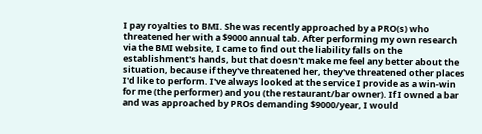I pay royalties to BMI. She was recently approached by a PRO(s) who threatened her with a $9000 annual tab. After performing my own research via the BMI website, I came to find out the liability falls on the establishment's hands, but that doesn't make me feel any better about the situation, because if they've threatened her, they've threatened other places I'd like to perform. I've always looked at the service I provide as a win-win for me (the performer) and you (the restaurant/bar owner). If I owned a bar and was approached by PROs demanding $9000/year, I would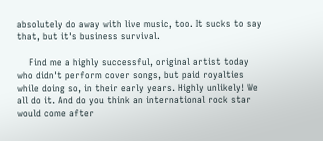absolutely do away with live music, too. It sucks to say that, but it's business survival.

    Find me a highly successful, original artist today who didn't perform cover songs, but paid royalties while doing so, in their early years. Highly unlikely! We all do it. And do you think an international rock star would come after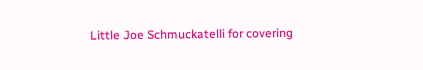Little Joe Schmuckatelli for covering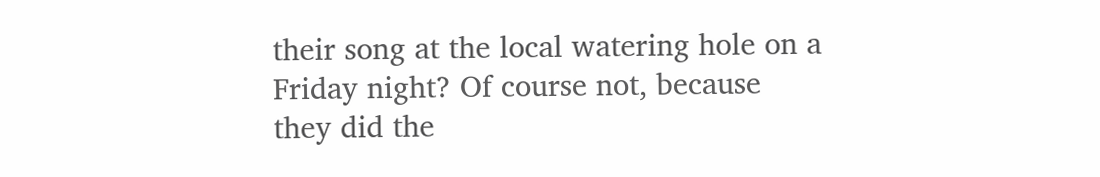their song at the local watering hole on a Friday night? Of course not, because they did the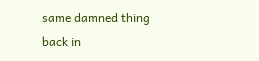same damned thing back in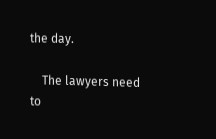the day.

    The lawyers need to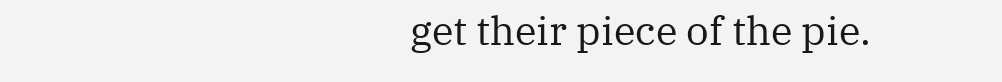get their piece of the pie.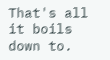That's all it boils down to.